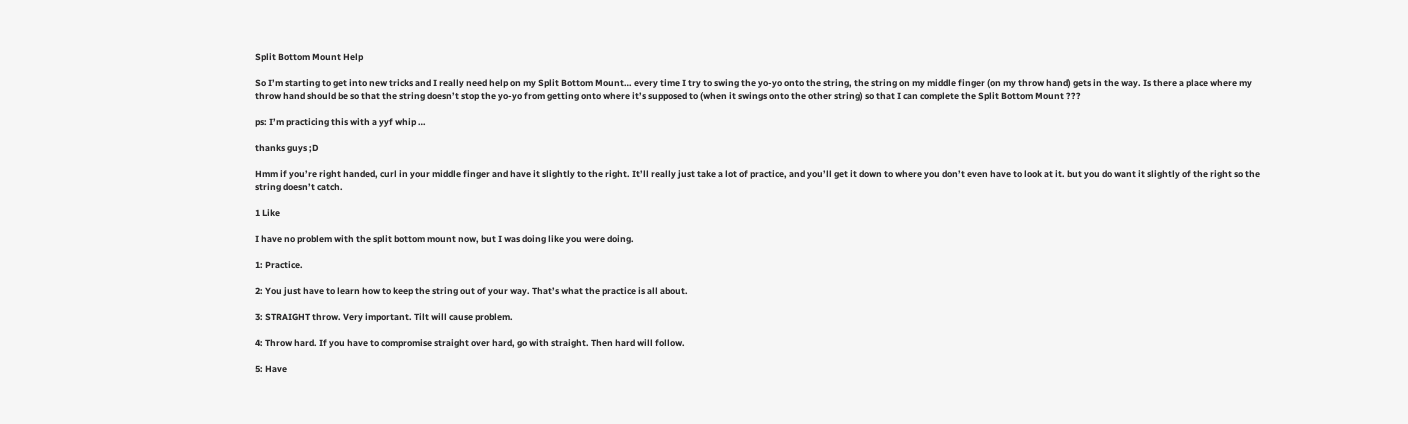Split Bottom Mount Help

So I’m starting to get into new tricks and I really need help on my Split Bottom Mount… every time I try to swing the yo-yo onto the string, the string on my middle finger (on my throw hand) gets in the way. Is there a place where my throw hand should be so that the string doesn’t stop the yo-yo from getting onto where it’s supposed to (when it swings onto the other string) so that I can complete the Split Bottom Mount ???

ps: I’m practicing this with a yyf whip …

thanks guys ;D

Hmm if you’re right handed, curl in your middle finger and have it slightly to the right. It’ll really just take a lot of practice, and you’ll get it down to where you don’t even have to look at it. but you do want it slightly of the right so the string doesn’t catch.

1 Like

I have no problem with the split bottom mount now, but I was doing like you were doing.

1: Practice.

2: You just have to learn how to keep the string out of your way. That’s what the practice is all about.

3: STRAIGHT throw. Very important. Tilt will cause problem.

4: Throw hard. If you have to compromise straight over hard, go with straight. Then hard will follow.

5: Have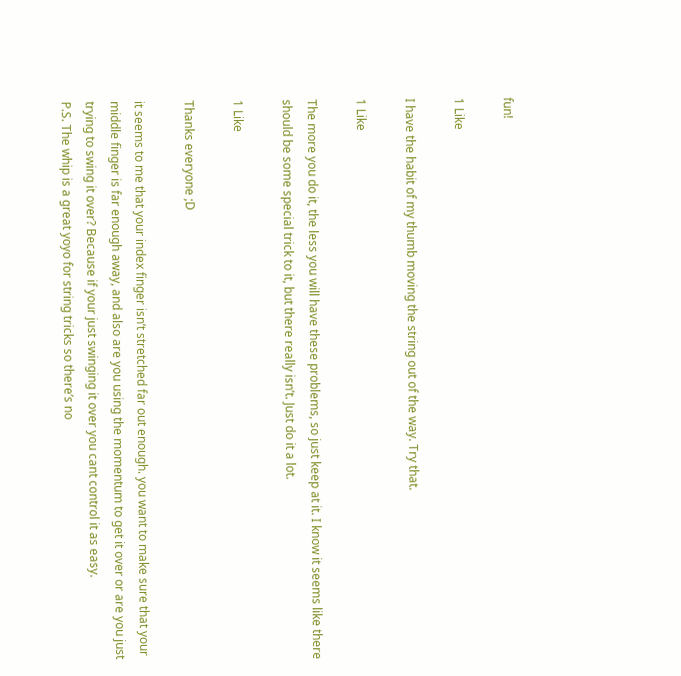fun!

1 Like

I have the habit of my thumb moving the string out of the way. Try that.

1 Like

The more you do it, the less you will have these problems, so just keep at it. I know it seems like there should be some special trick to it, but there really isn’t. Just do it a lot.

1 Like

Thanks everyone ;D

it seems to me that your index finger isn’t stretched far out enough. you want to make sure that your middle finger is far enough away, and also are you using the momentum to get it over or are you just trying to swing it over? Because if your just swinging it over you cant control it as easy.
P.S. The whip is a great yoyo for string tricks so there’s no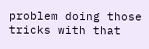problem doing those tricks with that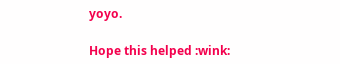yoyo.

Hope this helped :wink: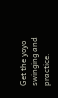Get the yoyo swinging and practice.